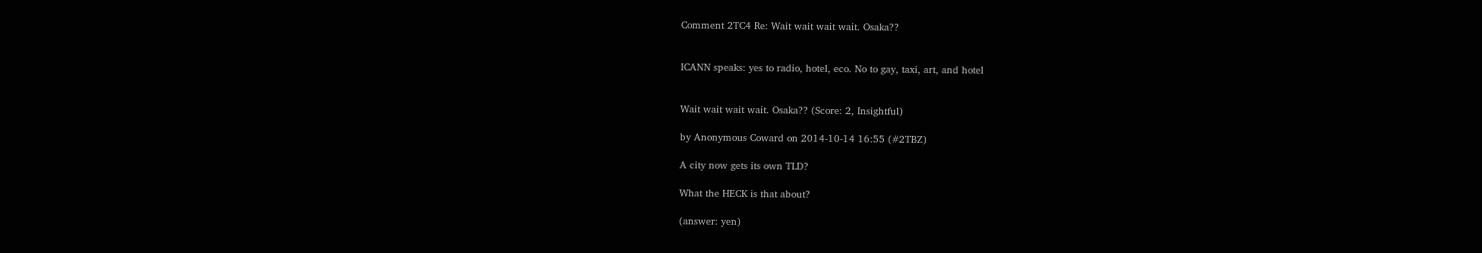Comment 2TC4 Re: Wait wait wait wait. Osaka??


ICANN speaks: yes to radio, hotel, eco. No to gay, taxi, art, and hotel


Wait wait wait wait. Osaka?? (Score: 2, Insightful)

by Anonymous Coward on 2014-10-14 16:55 (#2TBZ)

A city now gets its own TLD?

What the HECK is that about?

(answer: yen)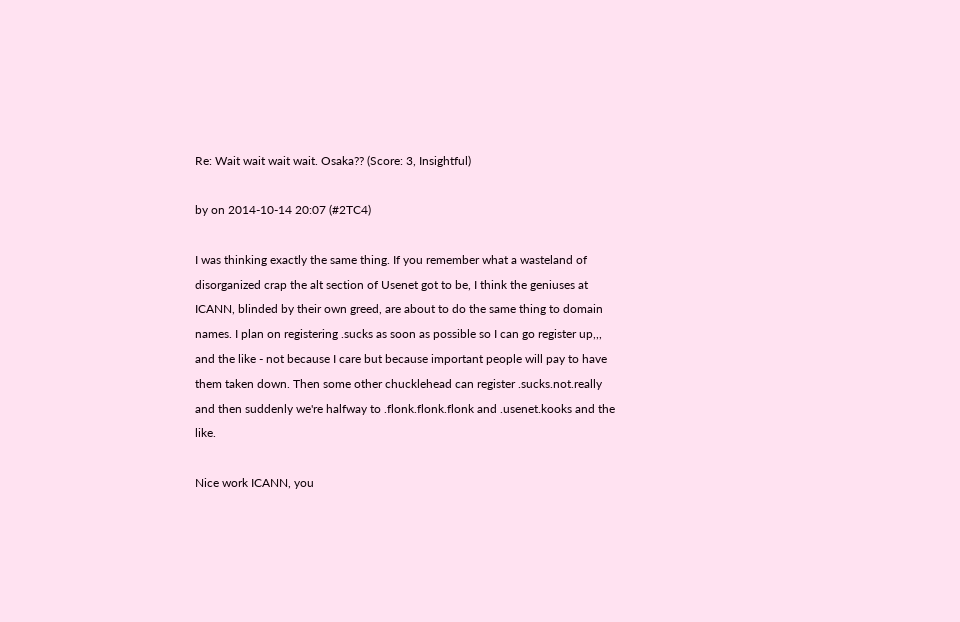Re: Wait wait wait wait. Osaka?? (Score: 3, Insightful)

by on 2014-10-14 20:07 (#2TC4)

I was thinking exactly the same thing. If you remember what a wasteland of disorganized crap the alt section of Usenet got to be, I think the geniuses at ICANN, blinded by their own greed, are about to do the same thing to domain names. I plan on registering .sucks as soon as possible so I can go register up,,, and the like - not because I care but because important people will pay to have them taken down. Then some other chucklehead can register .sucks.not.really and then suddenly we're halfway to .flonk.flonk.flonk and .usenet.kooks and the like.

Nice work ICANN, you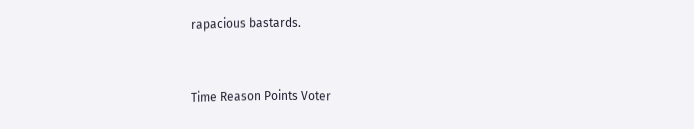rapacious bastards.


Time Reason Points Voter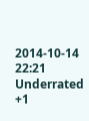2014-10-14 22:21 Underrated +1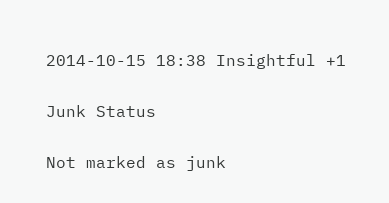2014-10-15 18:38 Insightful +1

Junk Status

Not marked as junk